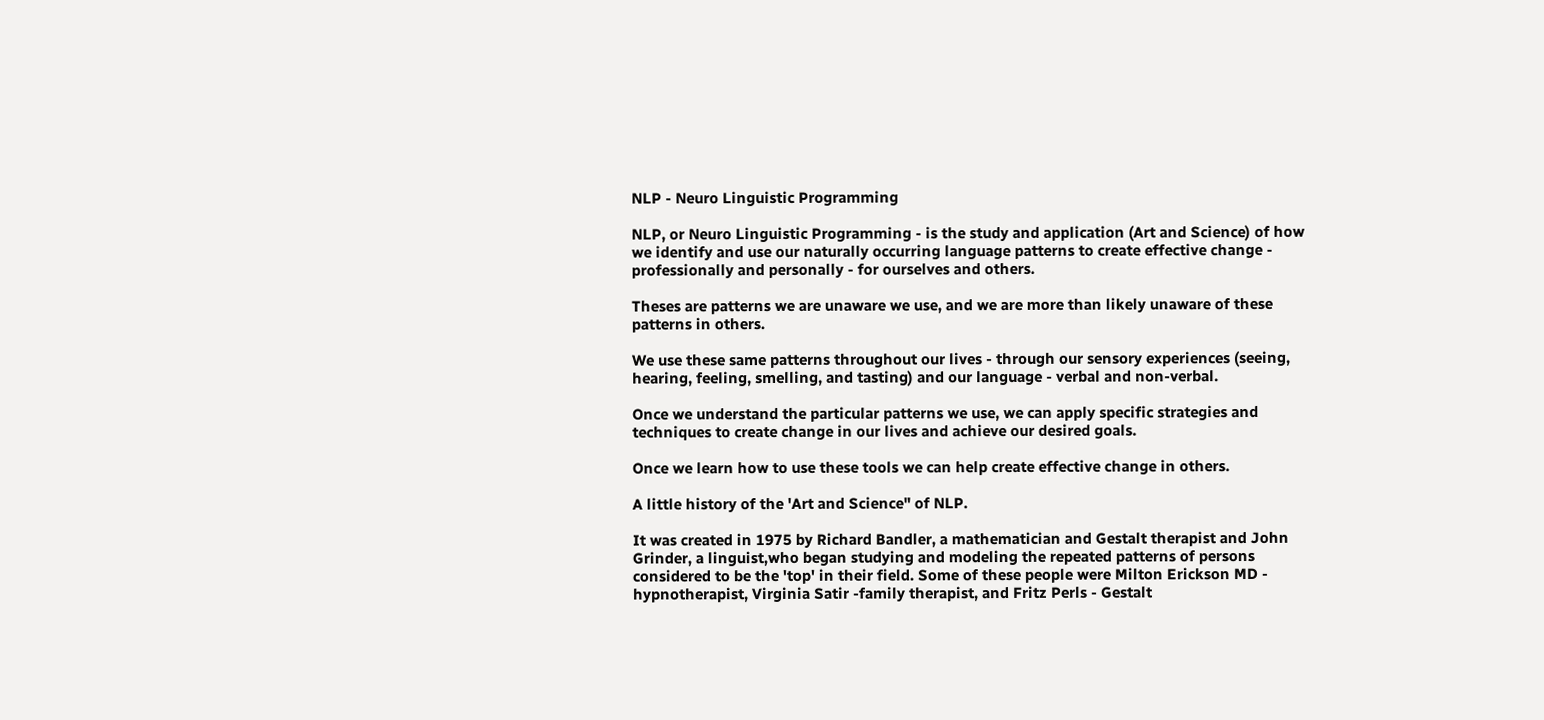NLP - Neuro Linguistic Programming

NLP, or Neuro Linguistic Programming - is the study and application (Art and Science) of how we identify and use our naturally occurring language patterns to create effective change - professionally and personally - for ourselves and others.

Theses are patterns we are unaware we use, and we are more than likely unaware of these patterns in others.

We use these same patterns throughout our lives - through our sensory experiences (seeing, hearing, feeling, smelling, and tasting) and our language - verbal and non-verbal.

Once we understand the particular patterns we use, we can apply specific strategies and techniques to create change in our lives and achieve our desired goals.

Once we learn how to use these tools we can help create effective change in others.

A little history of the 'Art and Science" of NLP.

It was created in 1975 by Richard Bandler, a mathematician and Gestalt therapist and John Grinder, a linguist,who began studying and modeling the repeated patterns of persons considered to be the 'top' in their field. Some of these people were Milton Erickson MD - hypnotherapist, Virginia Satir -family therapist, and Fritz Perls - Gestalt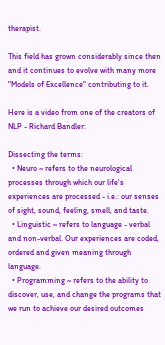therapist.

This field has grown considerably since then and it continues to evolve with many more "Models of Excellence" contributing to it.

Here is a video from one of the creators of NLP - Richard Bandler:

Dissecting the terms:
  • Neuro ~ refers to the neurological processes through which our life's experiences are processed - i.e.: our senses of sight, sound, feeling, smell, and taste.
  • Linguistic ~ refers to language - verbal and non-verbal. Our experiences are coded, ordered and given meaning through language.
  • Programming ~ refers to the ability to discover, use, and change the programs that we run to achieve our desired outcomes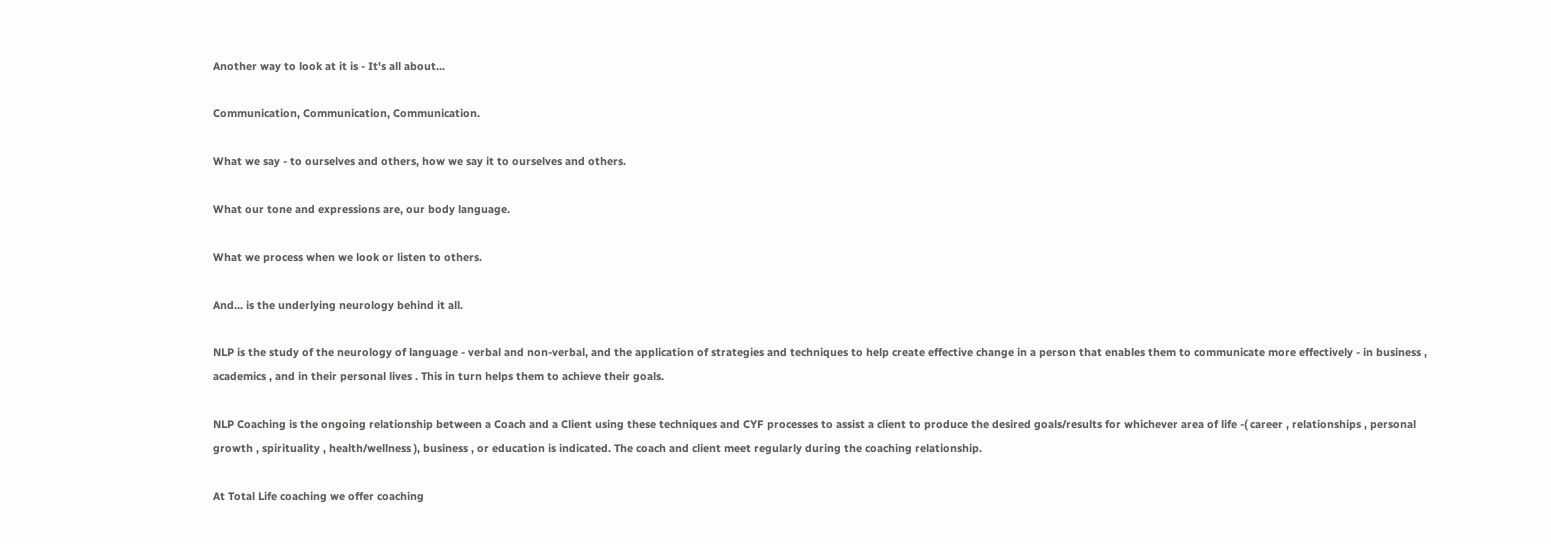Another way to look at it is - It's all about...

Communication, Communication, Communication.

What we say - to ourselves and others, how we say it to ourselves and others.

What our tone and expressions are, our body language.

What we process when we look or listen to others.

And... is the underlying neurology behind it all.

NLP is the study of the neurology of language - verbal and non-verbal, and the application of strategies and techniques to help create effective change in a person that enables them to communicate more effectively - in business , academics , and in their personal lives . This in turn helps them to achieve their goals.

NLP Coaching is the ongoing relationship between a Coach and a Client using these techniques and CYF processes to assist a client to produce the desired goals/results for whichever area of life -( career , relationships , personal growth , spirituality , health/wellness ), business , or education is indicated. The coach and client meet regularly during the coaching relationship.

At Total Life coaching we offer coaching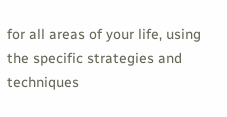for all areas of your life, using the specific strategies and techniques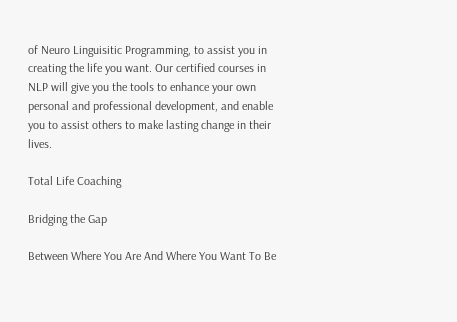of Neuro Linguisitic Programming, to assist you in creating the life you want. Our certified courses in NLP will give you the tools to enhance your own personal and professional development, and enable you to assist others to make lasting change in their lives.

Total Life Coaching

Bridging the Gap

Between Where You Are And Where You Want To Be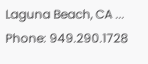Laguna Beach, CA ... Phone: 949.290.1728